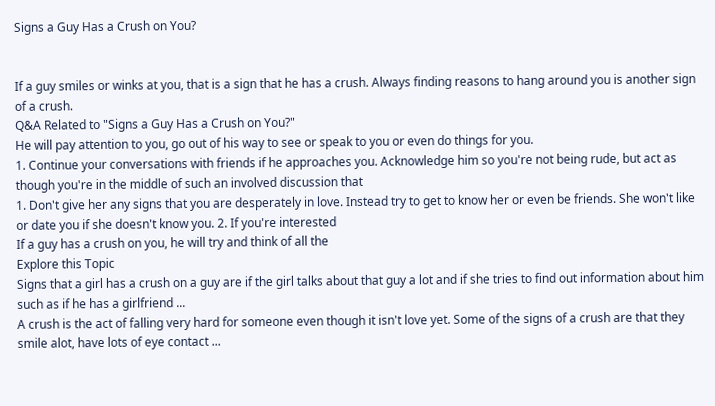Signs a Guy Has a Crush on You?


If a guy smiles or winks at you, that is a sign that he has a crush. Always finding reasons to hang around you is another sign of a crush.
Q&A Related to "Signs a Guy Has a Crush on You?"
He will pay attention to you, go out of his way to see or speak to you or even do things for you.
1. Continue your conversations with friends if he approaches you. Acknowledge him so you're not being rude, but act as though you're in the middle of such an involved discussion that
1. Don't give her any signs that you are desperately in love. Instead try to get to know her or even be friends. She won't like or date you if she doesn't know you. 2. If you're interested
If a guy has a crush on you, he will try and think of all the
Explore this Topic
Signs that a girl has a crush on a guy are if the girl talks about that guy a lot and if she tries to find out information about him such as if he has a girlfriend ...
A crush is the act of falling very hard for someone even though it isn't love yet. Some of the signs of a crush are that they smile alot, have lots of eye contact ...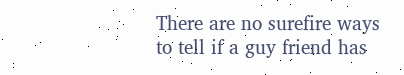There are no surefire ways to tell if a guy friend has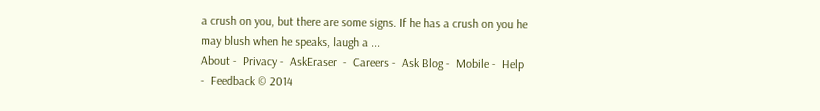a crush on you, but there are some signs. If he has a crush on you he may blush when he speaks, laugh a ...
About -  Privacy -  AskEraser  -  Careers -  Ask Blog -  Mobile -  Help -  Feedback © 2014